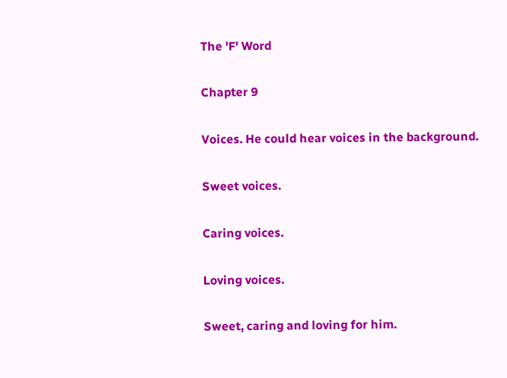The 'F' Word

Chapter 9

Voices. He could hear voices in the background.

Sweet voices.

Caring voices.

Loving voices.

Sweet, caring and loving for him.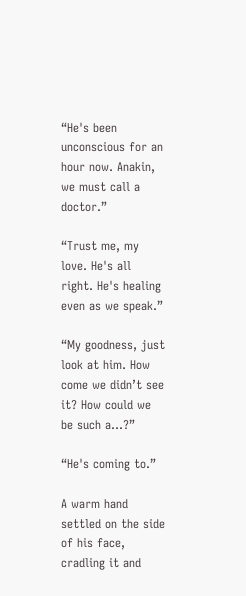“He's been unconscious for an hour now. Anakin, we must call a doctor.”

“Trust me, my love. He's all right. He's healing even as we speak.”

“My goodness, just look at him. How come we didn’t see it? How could we be such a...?”

“He's coming to.”

A warm hand settled on the side of his face, cradling it and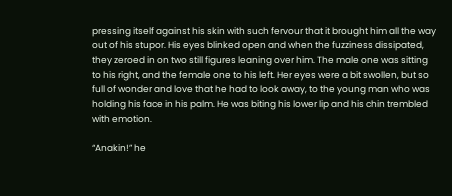pressing itself against his skin with such fervour that it brought him all the way out of his stupor. His eyes blinked open and when the fuzziness dissipated, they zeroed in on two still figures leaning over him. The male one was sitting to his right, and the female one to his left. Her eyes were a bit swollen, but so full of wonder and love that he had to look away, to the young man who was holding his face in his palm. He was biting his lower lip and his chin trembled with emotion.

“Anakin!” he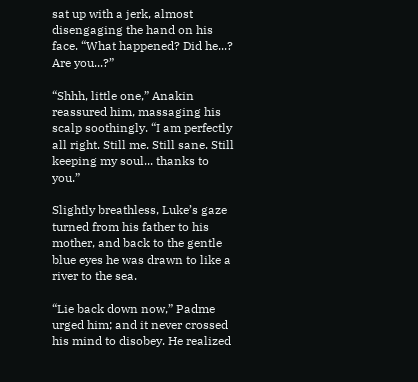sat up with a jerk, almost disengaging the hand on his face. “What happened? Did he...? Are you...?”

“Shhh, little one,” Anakin reassured him, massaging his scalp soothingly. “I am perfectly all right. Still me. Still sane. Still keeping my soul... thanks to you.”

Slightly breathless, Luke’s gaze turned from his father to his mother, and back to the gentle blue eyes he was drawn to like a river to the sea.

“Lie back down now,” Padme urged him; and it never crossed his mind to disobey. He realized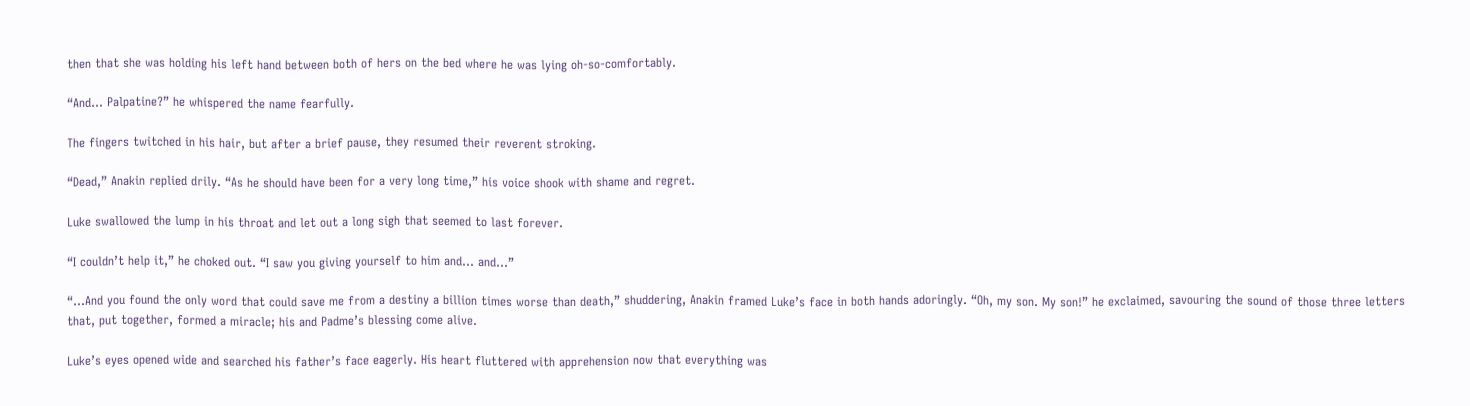then that she was holding his left hand between both of hers on the bed where he was lying oh-so-comfortably.

“And... Palpatine?” he whispered the name fearfully.

The fingers twitched in his hair, but after a brief pause, they resumed their reverent stroking.

“Dead,” Anakin replied drily. “As he should have been for a very long time,” his voice shook with shame and regret.

Luke swallowed the lump in his throat and let out a long sigh that seemed to last forever.

“I couldn’t help it,” he choked out. “I saw you giving yourself to him and... and...”

“...And you found the only word that could save me from a destiny a billion times worse than death,” shuddering, Anakin framed Luke’s face in both hands adoringly. “Oh, my son. My son!” he exclaimed, savouring the sound of those three letters that, put together, formed a miracle; his and Padme’s blessing come alive.

Luke’s eyes opened wide and searched his father’s face eagerly. His heart fluttered with apprehension now that everything was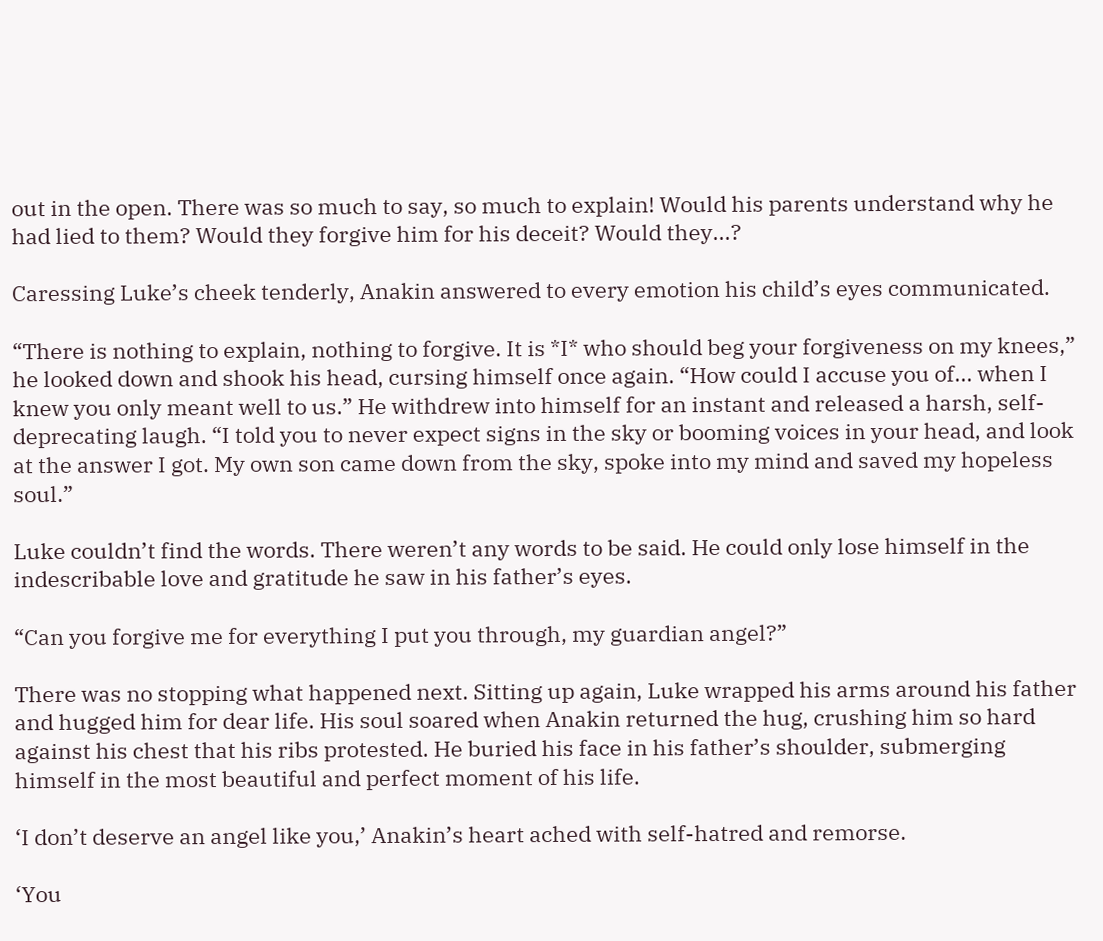out in the open. There was so much to say, so much to explain! Would his parents understand why he had lied to them? Would they forgive him for his deceit? Would they...?

Caressing Luke’s cheek tenderly, Anakin answered to every emotion his child’s eyes communicated.

“There is nothing to explain, nothing to forgive. It is *I* who should beg your forgiveness on my knees,” he looked down and shook his head, cursing himself once again. “How could I accuse you of... when I knew you only meant well to us.” He withdrew into himself for an instant and released a harsh, self-deprecating laugh. “I told you to never expect signs in the sky or booming voices in your head, and look at the answer I got. My own son came down from the sky, spoke into my mind and saved my hopeless soul.”

Luke couldn’t find the words. There weren’t any words to be said. He could only lose himself in the indescribable love and gratitude he saw in his father’s eyes.

“Can you forgive me for everything I put you through, my guardian angel?”

There was no stopping what happened next. Sitting up again, Luke wrapped his arms around his father and hugged him for dear life. His soul soared when Anakin returned the hug, crushing him so hard against his chest that his ribs protested. He buried his face in his father’s shoulder, submerging himself in the most beautiful and perfect moment of his life.

‘I don’t deserve an angel like you,’ Anakin’s heart ached with self-hatred and remorse.

‘You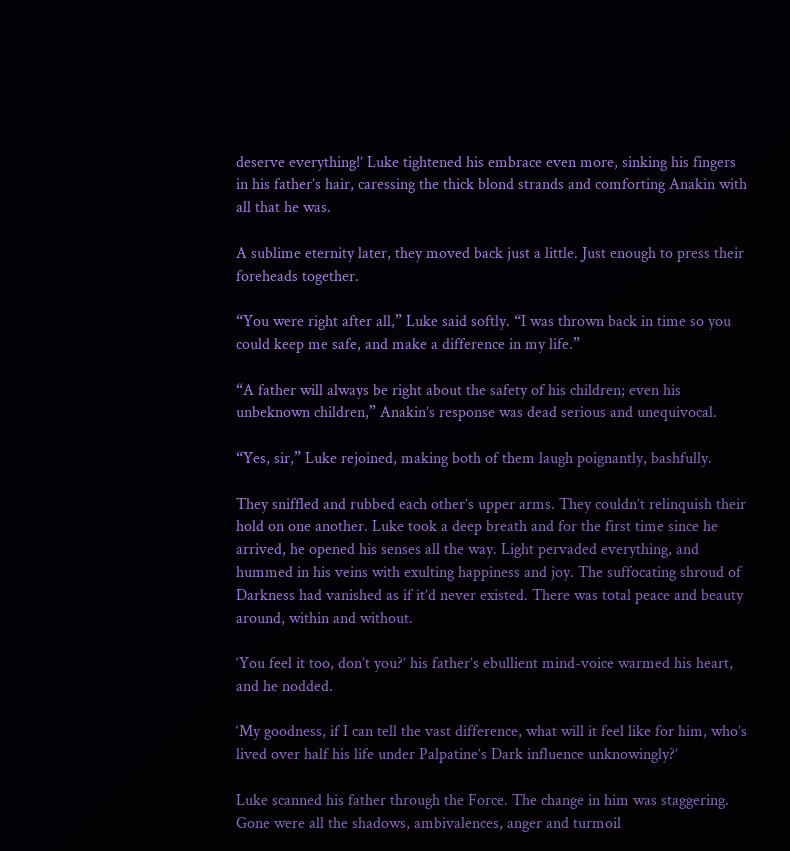deserve everything!’ Luke tightened his embrace even more, sinking his fingers in his father’s hair, caressing the thick blond strands and comforting Anakin with all that he was.

A sublime eternity later, they moved back just a little. Just enough to press their foreheads together.

“You were right after all,” Luke said softly. “I was thrown back in time so you could keep me safe, and make a difference in my life.”

“A father will always be right about the safety of his children; even his unbeknown children,” Anakin’s response was dead serious and unequivocal.

“Yes, sir,” Luke rejoined, making both of them laugh poignantly, bashfully.

They sniffled and rubbed each other’s upper arms. They couldn’t relinquish their hold on one another. Luke took a deep breath and for the first time since he arrived, he opened his senses all the way. Light pervaded everything, and hummed in his veins with exulting happiness and joy. The suffocating shroud of Darkness had vanished as if it’d never existed. There was total peace and beauty around, within and without.

‘You feel it too, don’t you?’ his father’s ebullient mind-voice warmed his heart, and he nodded.

‘My goodness, if I can tell the vast difference, what will it feel like for him, who’s lived over half his life under Palpatine’s Dark influence unknowingly?’

Luke scanned his father through the Force. The change in him was staggering. Gone were all the shadows, ambivalences, anger and turmoil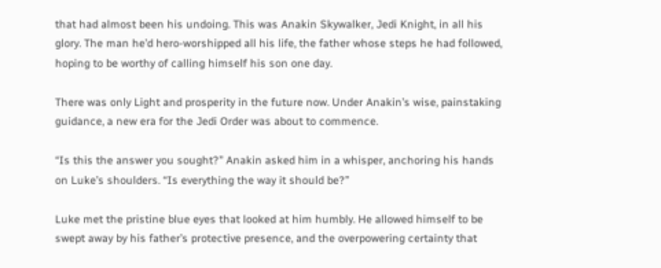that had almost been his undoing. This was Anakin Skywalker, Jedi Knight, in all his glory. The man he’d hero-worshipped all his life, the father whose steps he had followed, hoping to be worthy of calling himself his son one day.

There was only Light and prosperity in the future now. Under Anakin’s wise, painstaking guidance, a new era for the Jedi Order was about to commence.

“Is this the answer you sought?” Anakin asked him in a whisper, anchoring his hands on Luke’s shoulders. “Is everything the way it should be?”

Luke met the pristine blue eyes that looked at him humbly. He allowed himself to be swept away by his father’s protective presence, and the overpowering certainty that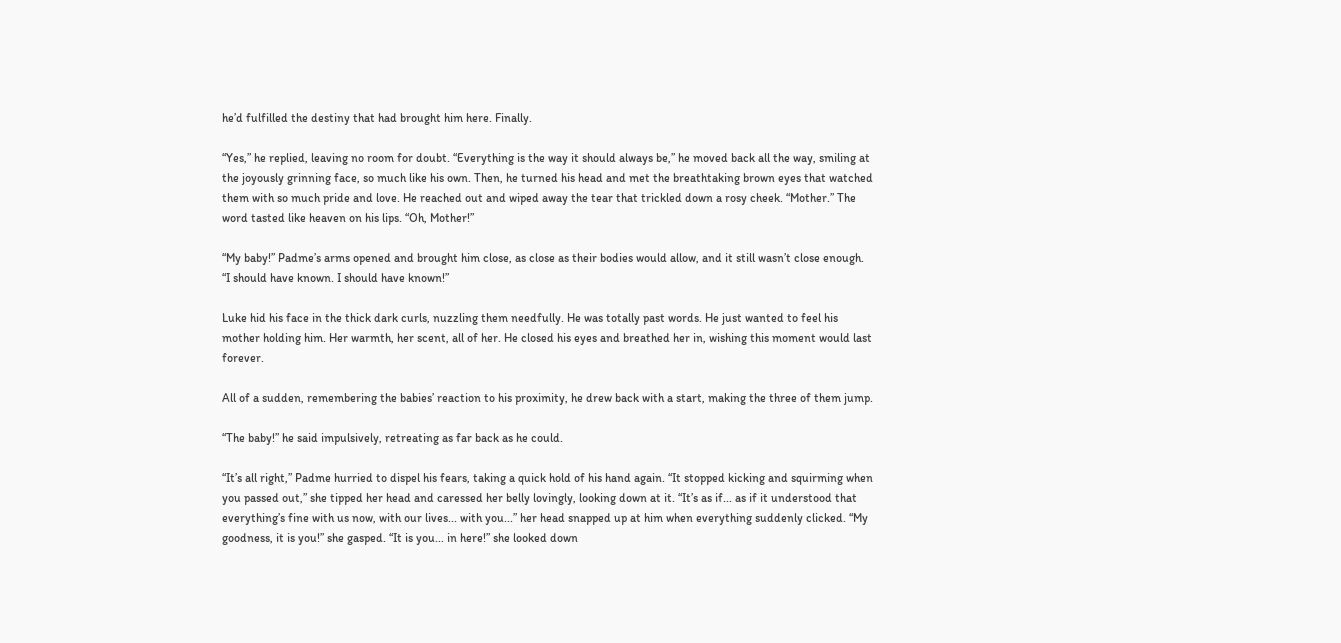he’d fulfilled the destiny that had brought him here. Finally.

“Yes,” he replied, leaving no room for doubt. “Everything is the way it should always be,” he moved back all the way, smiling at the joyously grinning face, so much like his own. Then, he turned his head and met the breathtaking brown eyes that watched them with so much pride and love. He reached out and wiped away the tear that trickled down a rosy cheek. “Mother.” The word tasted like heaven on his lips. “Oh, Mother!”

“My baby!” Padme’s arms opened and brought him close, as close as their bodies would allow, and it still wasn’t close enough. “I should have known. I should have known!”

Luke hid his face in the thick dark curls, nuzzling them needfully. He was totally past words. He just wanted to feel his mother holding him. Her warmth, her scent, all of her. He closed his eyes and breathed her in, wishing this moment would last forever.

All of a sudden, remembering the babies’ reaction to his proximity, he drew back with a start, making the three of them jump.

“The baby!” he said impulsively, retreating as far back as he could.

“It’s all right,” Padme hurried to dispel his fears, taking a quick hold of his hand again. “It stopped kicking and squirming when you passed out,” she tipped her head and caressed her belly lovingly, looking down at it. “It’s as if... as if it understood that everything’s fine with us now, with our lives... with you...” her head snapped up at him when everything suddenly clicked. “My goodness, it is you!” she gasped. “It is you... in here!” she looked down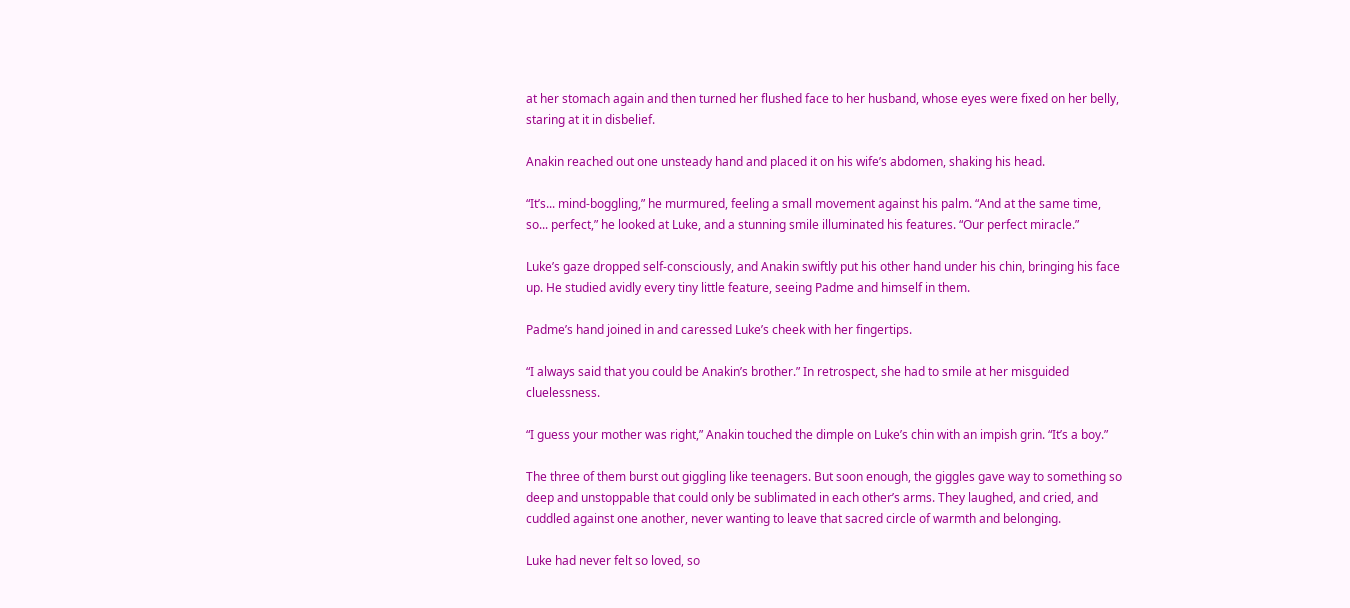at her stomach again and then turned her flushed face to her husband, whose eyes were fixed on her belly, staring at it in disbelief.

Anakin reached out one unsteady hand and placed it on his wife’s abdomen, shaking his head.

“It’s... mind-boggling,” he murmured, feeling a small movement against his palm. “And at the same time, so... perfect,” he looked at Luke, and a stunning smile illuminated his features. “Our perfect miracle.”

Luke’s gaze dropped self-consciously, and Anakin swiftly put his other hand under his chin, bringing his face up. He studied avidly every tiny little feature, seeing Padme and himself in them.

Padme’s hand joined in and caressed Luke’s cheek with her fingertips.

“I always said that you could be Anakin’s brother.” In retrospect, she had to smile at her misguided cluelessness.

“I guess your mother was right,” Anakin touched the dimple on Luke’s chin with an impish grin. “It’s a boy.”

The three of them burst out giggling like teenagers. But soon enough, the giggles gave way to something so deep and unstoppable that could only be sublimated in each other’s arms. They laughed, and cried, and cuddled against one another, never wanting to leave that sacred circle of warmth and belonging.

Luke had never felt so loved, so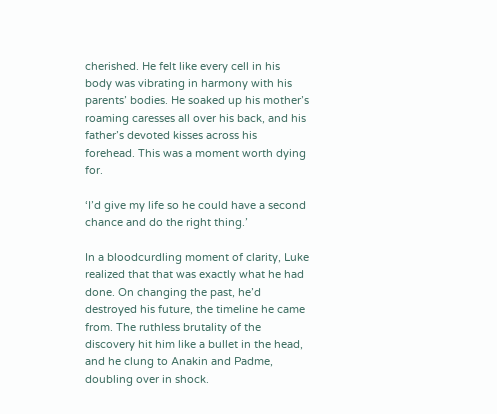cherished. He felt like every cell in his body was vibrating in harmony with his parents’ bodies. He soaked up his mother’s roaming caresses all over his back, and his father’s devoted kisses across his forehead. This was a moment worth dying for.

‘I’d give my life so he could have a second chance and do the right thing.’

In a bloodcurdling moment of clarity, Luke realized that that was exactly what he had done. On changing the past, he’d destroyed his future, the timeline he came from. The ruthless brutality of the discovery hit him like a bullet in the head, and he clung to Anakin and Padme, doubling over in shock.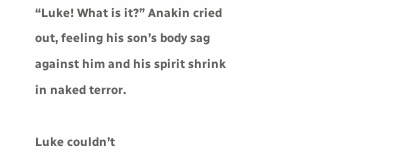“Luke! What is it?” Anakin cried out, feeling his son’s body sag against him and his spirit shrink in naked terror.

Luke couldn’t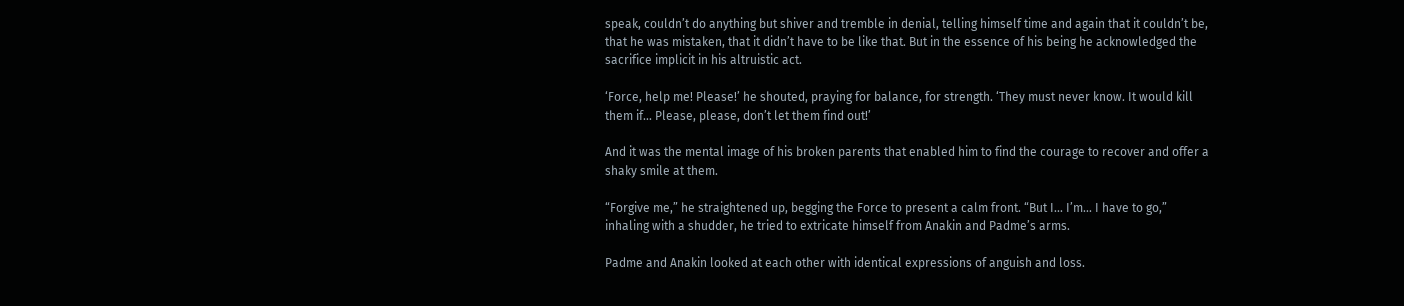speak, couldn’t do anything but shiver and tremble in denial, telling himself time and again that it couldn’t be, that he was mistaken, that it didn’t have to be like that. But in the essence of his being he acknowledged the sacrifice implicit in his altruistic act.

‘Force, help me! Please!’ he shouted, praying for balance, for strength. ‘They must never know. It would kill them if... Please, please, don’t let them find out!’

And it was the mental image of his broken parents that enabled him to find the courage to recover and offer a shaky smile at them.

“Forgive me,” he straightened up, begging the Force to present a calm front. “But I... I’m... I have to go,” inhaling with a shudder, he tried to extricate himself from Anakin and Padme’s arms.

Padme and Anakin looked at each other with identical expressions of anguish and loss.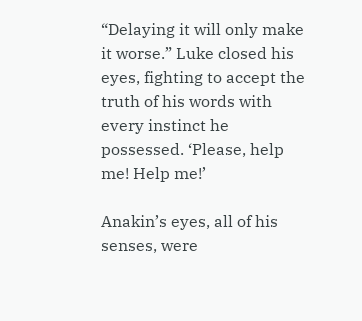“Delaying it will only make it worse.” Luke closed his eyes, fighting to accept the truth of his words with every instinct he possessed. ‘Please, help me! Help me!’

Anakin’s eyes, all of his senses, were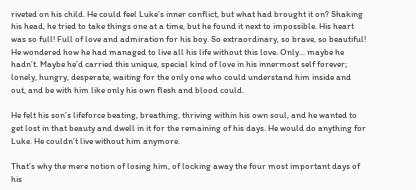riveted on his child. He could feel Luke’s inner conflict, but what had brought it on? Shaking his head, he tried to take things one at a time, but he found it next to impossible. His heart was so full! Full of love and admiration for his boy. So extraordinary, so brave, so beautiful! He wondered how he had managed to live all his life without this love. Only... maybe he hadn’t. Maybe he’d carried this unique, special kind of love in his innermost self forever; lonely, hungry, desperate, waiting for the only one who could understand him inside and out, and be with him like only his own flesh and blood could.

He felt his son’s lifeforce beating, breathing, thriving within his own soul, and he wanted to get lost in that beauty and dwell in it for the remaining of his days. He would do anything for Luke. He couldn’t live without him anymore.

That’s why the mere notion of losing him, of locking away the four most important days of his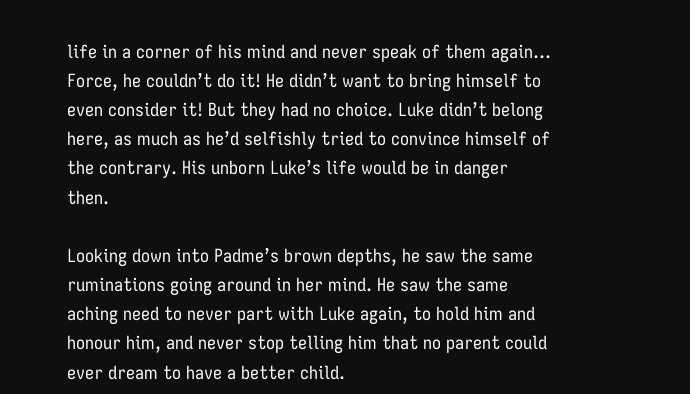life in a corner of his mind and never speak of them again... Force, he couldn’t do it! He didn’t want to bring himself to even consider it! But they had no choice. Luke didn’t belong here, as much as he’d selfishly tried to convince himself of the contrary. His unborn Luke’s life would be in danger then.

Looking down into Padme’s brown depths, he saw the same ruminations going around in her mind. He saw the same aching need to never part with Luke again, to hold him and honour him, and never stop telling him that no parent could ever dream to have a better child.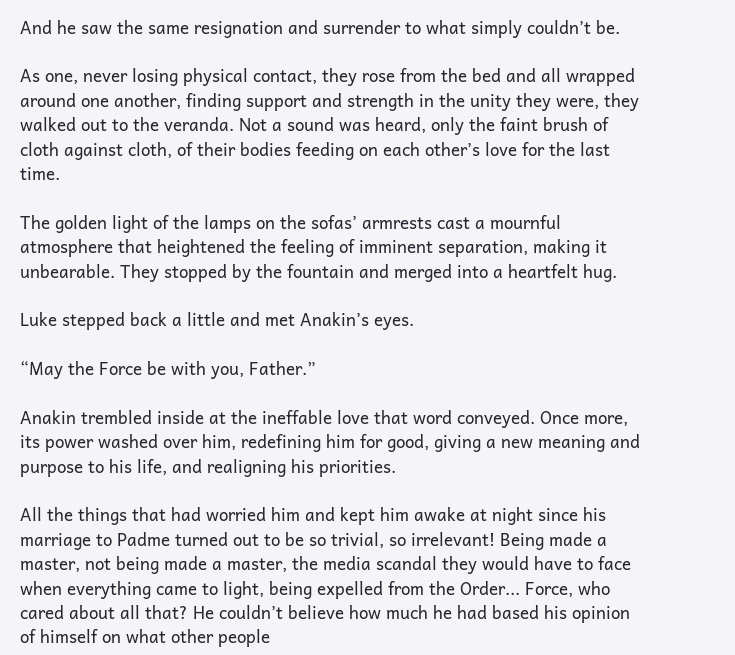And he saw the same resignation and surrender to what simply couldn’t be.

As one, never losing physical contact, they rose from the bed and all wrapped around one another, finding support and strength in the unity they were, they walked out to the veranda. Not a sound was heard, only the faint brush of cloth against cloth, of their bodies feeding on each other’s love for the last time.

The golden light of the lamps on the sofas’ armrests cast a mournful atmosphere that heightened the feeling of imminent separation, making it unbearable. They stopped by the fountain and merged into a heartfelt hug.

Luke stepped back a little and met Anakin’s eyes.

“May the Force be with you, Father.”

Anakin trembled inside at the ineffable love that word conveyed. Once more, its power washed over him, redefining him for good, giving a new meaning and purpose to his life, and realigning his priorities.

All the things that had worried him and kept him awake at night since his marriage to Padme turned out to be so trivial, so irrelevant! Being made a master, not being made a master, the media scandal they would have to face when everything came to light, being expelled from the Order... Force, who cared about all that? He couldn’t believe how much he had based his opinion of himself on what other people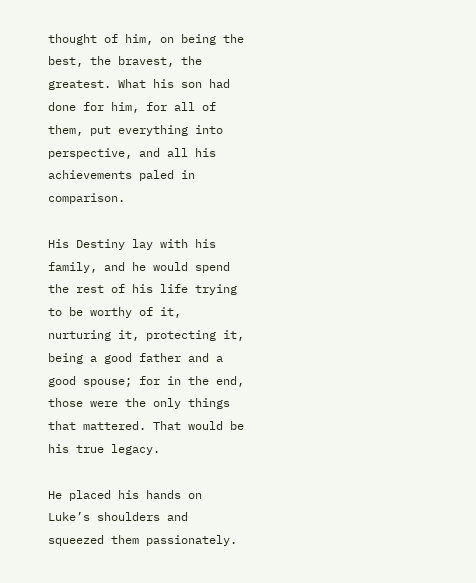thought of him, on being the best, the bravest, the greatest. What his son had done for him, for all of them, put everything into perspective, and all his achievements paled in comparison.

His Destiny lay with his family, and he would spend the rest of his life trying to be worthy of it, nurturing it, protecting it, being a good father and a good spouse; for in the end, those were the only things that mattered. That would be his true legacy.

He placed his hands on Luke’s shoulders and squeezed them passionately.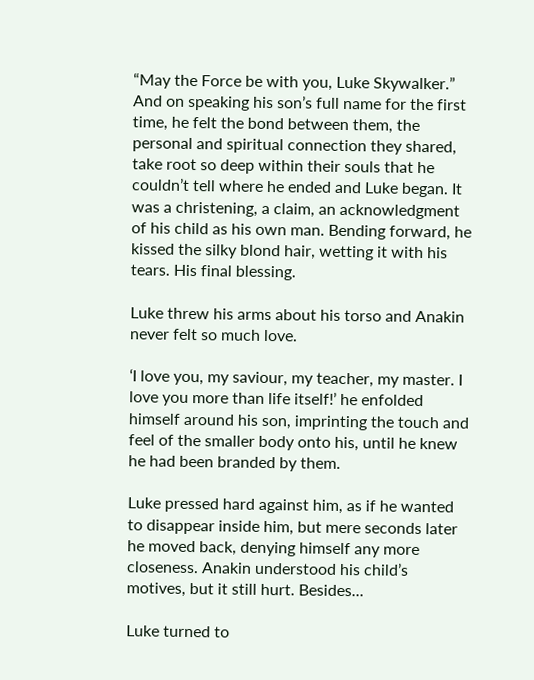“May the Force be with you, Luke Skywalker.” And on speaking his son’s full name for the first time, he felt the bond between them, the personal and spiritual connection they shared, take root so deep within their souls that he couldn’t tell where he ended and Luke began. It was a christening, a claim, an acknowledgment of his child as his own man. Bending forward, he kissed the silky blond hair, wetting it with his tears. His final blessing.

Luke threw his arms about his torso and Anakin never felt so much love.

‘I love you, my saviour, my teacher, my master. I love you more than life itself!’ he enfolded himself around his son, imprinting the touch and feel of the smaller body onto his, until he knew he had been branded by them.

Luke pressed hard against him, as if he wanted to disappear inside him, but mere seconds later he moved back, denying himself any more closeness. Anakin understood his child’s motives, but it still hurt. Besides...

Luke turned to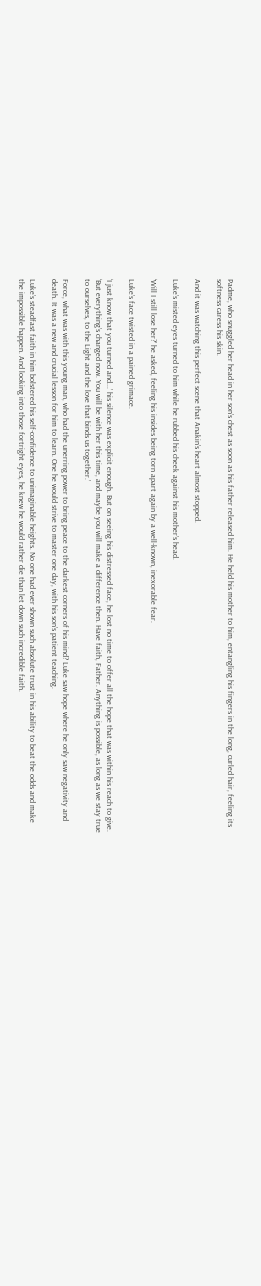Padme, who snuggled her head in her son’s chest as soon as his father released him. He held his mother to him, entangling his fingers in the long, curled hair, feeling its softness caress his skin.

And it was watching this perfect scene that Anakin’s heart almost stopped.

Luke’s misted eyes turned to him while he rubbed his cheek against his mother’s head.

‘Will I still lose her?’ he asked, feeling his insides being torn apart again by a well-known, inexorable fear.

Luke’s face twisted in a pained grimace.

‘I just know that you turned and...’ his silence was explicit enough. But on seeing his distressed face, he lost no time to offer all the hope that was within his reach to give. ‘But everything’s changed now. You will be with her this time, and maybe you will make a difference then. Have faith, Father. Anything is possible, as long as we stay true to ourselves, to the Light and the love that binds us together.’

Force, what was with this young man, who had the unerring power to bring peace to the darkest corners of his mind? Luke saw hope where he only saw negativity and death. It was a new and crucial lesson for him to learn. One he would strive to master one day, with his son’s patient teaching.

Luke’s steadfast faith in him bolstered his self-confidence to unimaginable heights. No one had ever shown such absolute trust in his ability to beat the odds and make the impossible happen. And looking into those fortright eyes, he knew he would rather die than let down such incredible faith.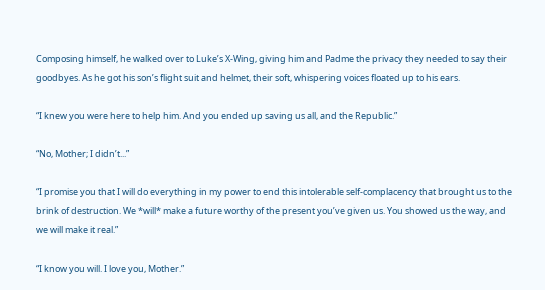Composing himself, he walked over to Luke’s X-Wing, giving him and Padme the privacy they needed to say their goodbyes. As he got his son’s flight suit and helmet, their soft, whispering voices floated up to his ears.

“I knew you were here to help him. And you ended up saving us all, and the Republic.”

“No, Mother; I didn’t...”

“I promise you that I will do everything in my power to end this intolerable self-complacency that brought us to the brink of destruction. We *will* make a future worthy of the present you’ve given us. You showed us the way, and we will make it real.”

“I know you will. I love you, Mother.”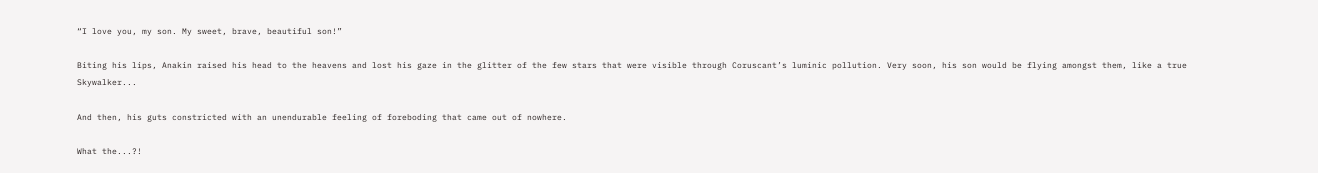“I love you, my son. My sweet, brave, beautiful son!”

Biting his lips, Anakin raised his head to the heavens and lost his gaze in the glitter of the few stars that were visible through Coruscant’s luminic pollution. Very soon, his son would be flying amongst them, like a true Skywalker...

And then, his guts constricted with an unendurable feeling of foreboding that came out of nowhere.

What the...?!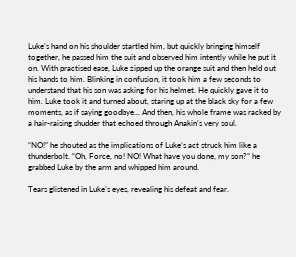Luke’s hand on his shoulder startled him, but quickly bringing himself together, he passed him the suit and observed him intently while he put it on. With practised ease, Luke zipped up the orange suit and then held out his hands to him. Blinking in confusion, it took him a few seconds to understand that his son was asking for his helmet. He quickly gave it to him. Luke took it and turned about, staring up at the black sky for a few moments, as if saying goodbye... And then, his whole frame was racked by a hair-raising shudder that echoed through Anakin’s very soul.

“NO!” he shouted as the implications of Luke’s act struck him like a thunderbolt. “Oh, Force, no! NO! What have you done, my son?” he grabbed Luke by the arm and whipped him around.

Tears glistened in Luke’s eyes, revealing his defeat and fear.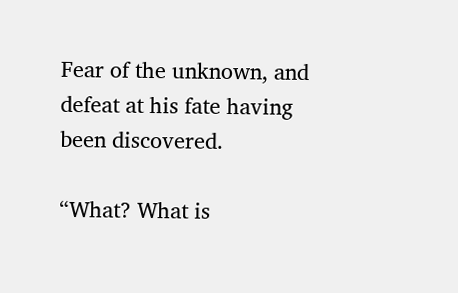Fear of the unknown, and defeat at his fate having been discovered.

“What? What is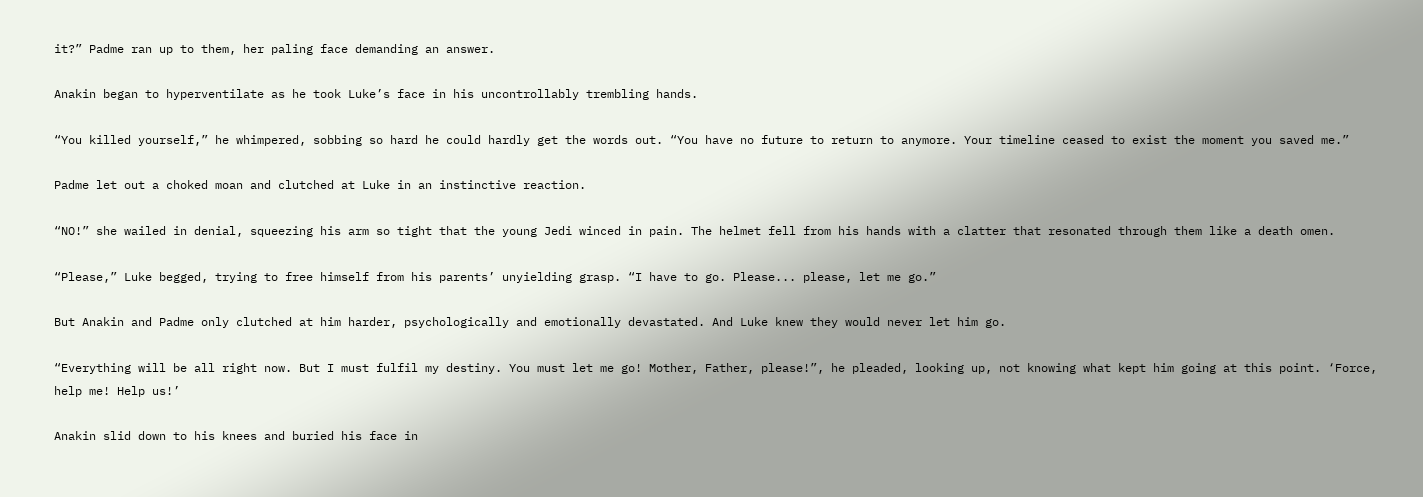it?” Padme ran up to them, her paling face demanding an answer.

Anakin began to hyperventilate as he took Luke’s face in his uncontrollably trembling hands.

“You killed yourself,” he whimpered, sobbing so hard he could hardly get the words out. “You have no future to return to anymore. Your timeline ceased to exist the moment you saved me.”

Padme let out a choked moan and clutched at Luke in an instinctive reaction.

“NO!” she wailed in denial, squeezing his arm so tight that the young Jedi winced in pain. The helmet fell from his hands with a clatter that resonated through them like a death omen.

“Please,” Luke begged, trying to free himself from his parents’ unyielding grasp. “I have to go. Please... please, let me go.”

But Anakin and Padme only clutched at him harder, psychologically and emotionally devastated. And Luke knew they would never let him go.

“Everything will be all right now. But I must fulfil my destiny. You must let me go! Mother, Father, please!”, he pleaded, looking up, not knowing what kept him going at this point. ‘Force, help me! Help us!’

Anakin slid down to his knees and buried his face in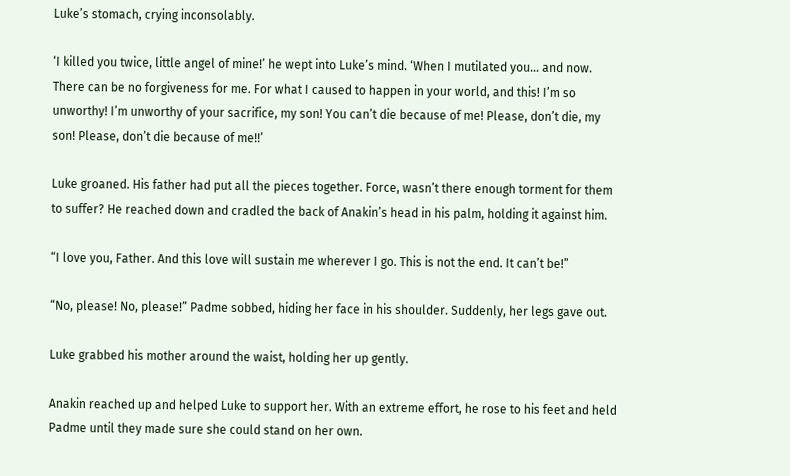Luke’s stomach, crying inconsolably.

‘I killed you twice, little angel of mine!’ he wept into Luke’s mind. ‘When I mutilated you... and now. There can be no forgiveness for me. For what I caused to happen in your world, and this! I’m so unworthy! I’m unworthy of your sacrifice, my son! You can’t die because of me! Please, don’t die, my son! Please, don’t die because of me!!’

Luke groaned. His father had put all the pieces together. Force, wasn’t there enough torment for them to suffer? He reached down and cradled the back of Anakin’s head in his palm, holding it against him.

“I love you, Father. And this love will sustain me wherever I go. This is not the end. It can’t be!”

“No, please! No, please!” Padme sobbed, hiding her face in his shoulder. Suddenly, her legs gave out.

Luke grabbed his mother around the waist, holding her up gently.

Anakin reached up and helped Luke to support her. With an extreme effort, he rose to his feet and held Padme until they made sure she could stand on her own.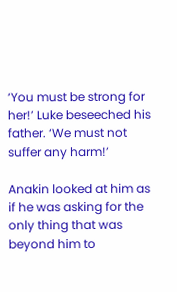‘You must be strong for her!’ Luke beseeched his father. ‘We must not suffer any harm!’

Anakin looked at him as if he was asking for the only thing that was beyond him to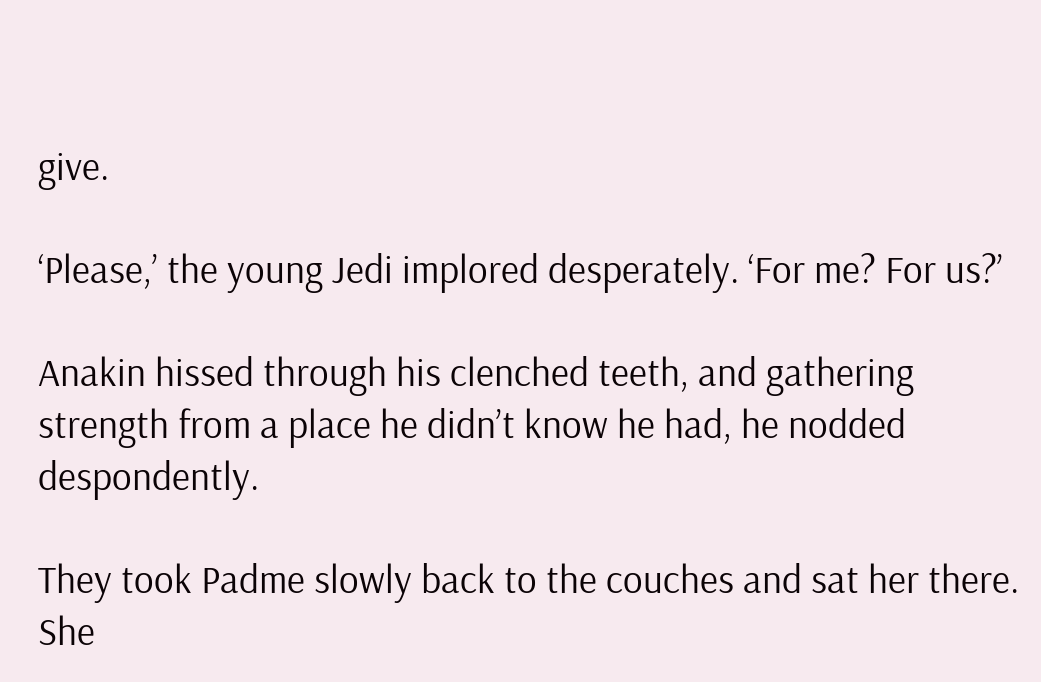give.

‘Please,’ the young Jedi implored desperately. ‘For me? For us?’

Anakin hissed through his clenched teeth, and gathering strength from a place he didn’t know he had, he nodded despondently.

They took Padme slowly back to the couches and sat her there. She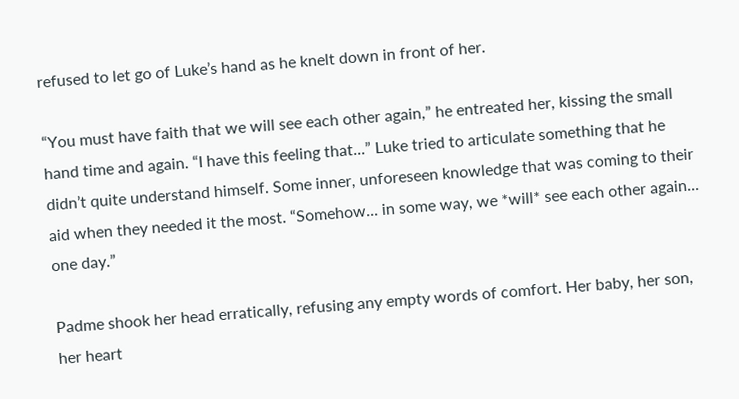refused to let go of Luke’s hand as he knelt down in front of her.

“You must have faith that we will see each other again,” he entreated her, kissing the small hand time and again. “I have this feeling that...” Luke tried to articulate something that he didn’t quite understand himself. Some inner, unforeseen knowledge that was coming to their aid when they needed it the most. “Somehow... in some way, we *will* see each other again... one day.”

Padme shook her head erratically, refusing any empty words of comfort. Her baby, her son, her heart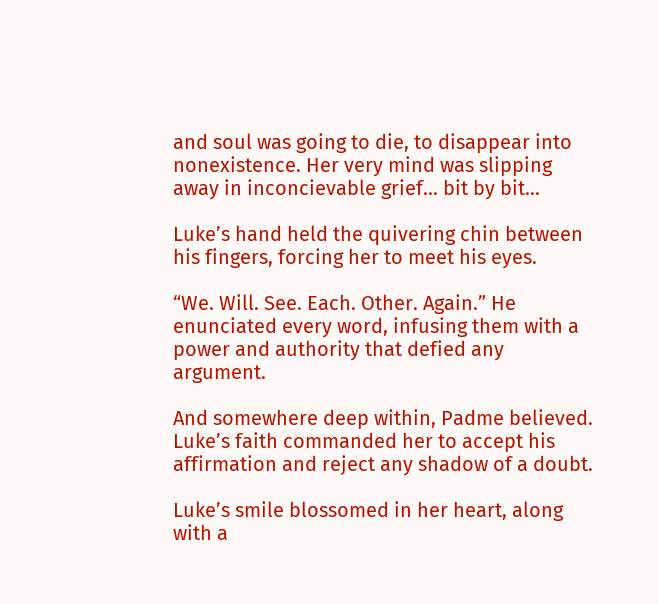and soul was going to die, to disappear into nonexistence. Her very mind was slipping away in inconcievable grief... bit by bit...

Luke’s hand held the quivering chin between his fingers, forcing her to meet his eyes.

“We. Will. See. Each. Other. Again.” He enunciated every word, infusing them with a power and authority that defied any argument.

And somewhere deep within, Padme believed. Luke’s faith commanded her to accept his affirmation and reject any shadow of a doubt.

Luke’s smile blossomed in her heart, along with a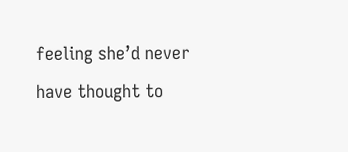feeling she’d never have thought to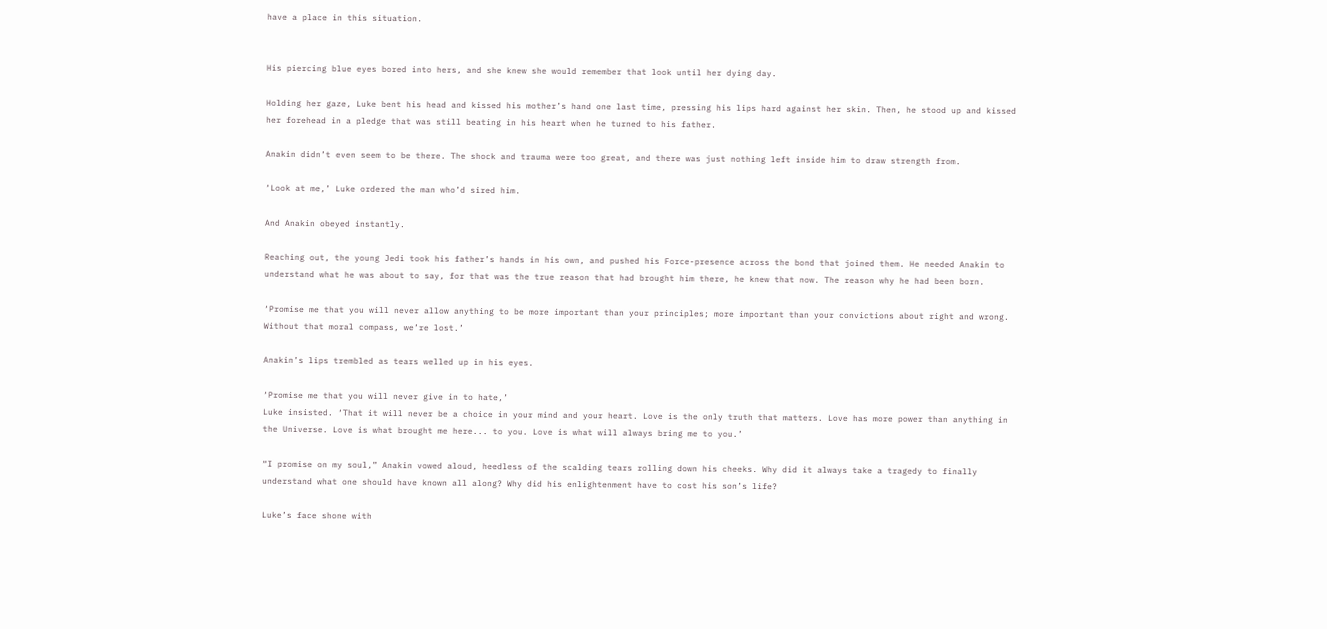have a place in this situation.


His piercing blue eyes bored into hers, and she knew she would remember that look until her dying day.

Holding her gaze, Luke bent his head and kissed his mother’s hand one last time, pressing his lips hard against her skin. Then, he stood up and kissed her forehead in a pledge that was still beating in his heart when he turned to his father.

Anakin didn’t even seem to be there. The shock and trauma were too great, and there was just nothing left inside him to draw strength from.

‘Look at me,’ Luke ordered the man who’d sired him.

And Anakin obeyed instantly.

Reaching out, the young Jedi took his father’s hands in his own, and pushed his Force-presence across the bond that joined them. He needed Anakin to understand what he was about to say, for that was the true reason that had brought him there, he knew that now. The reason why he had been born.

‘Promise me that you will never allow anything to be more important than your principles; more important than your convictions about right and wrong. Without that moral compass, we’re lost.’

Anakin’s lips trembled as tears welled up in his eyes.

‘Promise me that you will never give in to hate,’
Luke insisted. ‘That it will never be a choice in your mind and your heart. Love is the only truth that matters. Love has more power than anything in the Universe. Love is what brought me here... to you. Love is what will always bring me to you.’

“I promise on my soul,” Anakin vowed aloud, heedless of the scalding tears rolling down his cheeks. Why did it always take a tragedy to finally understand what one should have known all along? Why did his enlightenment have to cost his son’s life?

Luke’s face shone with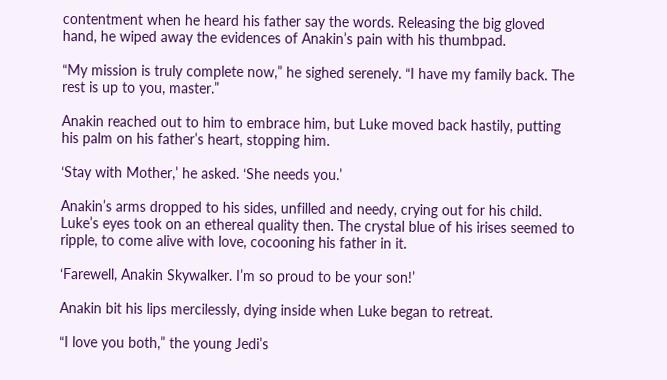contentment when he heard his father say the words. Releasing the big gloved hand, he wiped away the evidences of Anakin’s pain with his thumbpad.

“My mission is truly complete now,” he sighed serenely. “I have my family back. The rest is up to you, master.”

Anakin reached out to him to embrace him, but Luke moved back hastily, putting his palm on his father’s heart, stopping him.

‘Stay with Mother,’ he asked. ‘She needs you.’

Anakin’s arms dropped to his sides, unfilled and needy, crying out for his child. Luke’s eyes took on an ethereal quality then. The crystal blue of his irises seemed to ripple, to come alive with love, cocooning his father in it.

‘Farewell, Anakin Skywalker. I’m so proud to be your son!’

Anakin bit his lips mercilessly, dying inside when Luke began to retreat.

“I love you both,” the young Jedi’s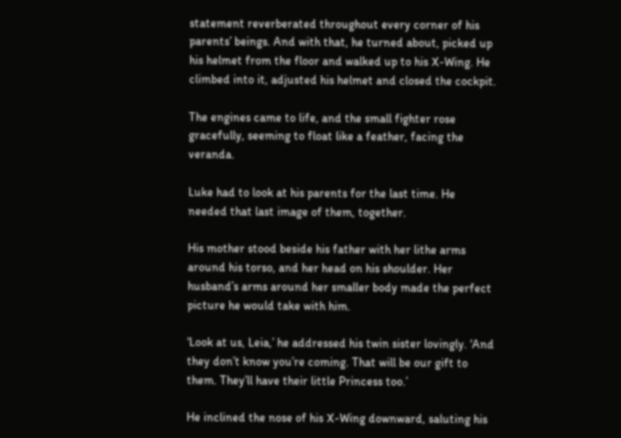statement reverberated throughout every corner of his parents’ beings. And with that, he turned about, picked up his helmet from the floor and walked up to his X-Wing. He climbed into it, adjusted his helmet and closed the cockpit.

The engines came to life, and the small fighter rose gracefully, seeming to float like a feather, facing the veranda.

Luke had to look at his parents for the last time. He needed that last image of them, together.

His mother stood beside his father with her lithe arms around his torso, and her head on his shoulder. Her husband’s arms around her smaller body made the perfect picture he would take with him.

‘Look at us, Leia,’ he addressed his twin sister lovingly. ‘And they don’t know you’re coming. That will be our gift to them. They’ll have their little Princess too.’

He inclined the nose of his X-Wing downward, saluting his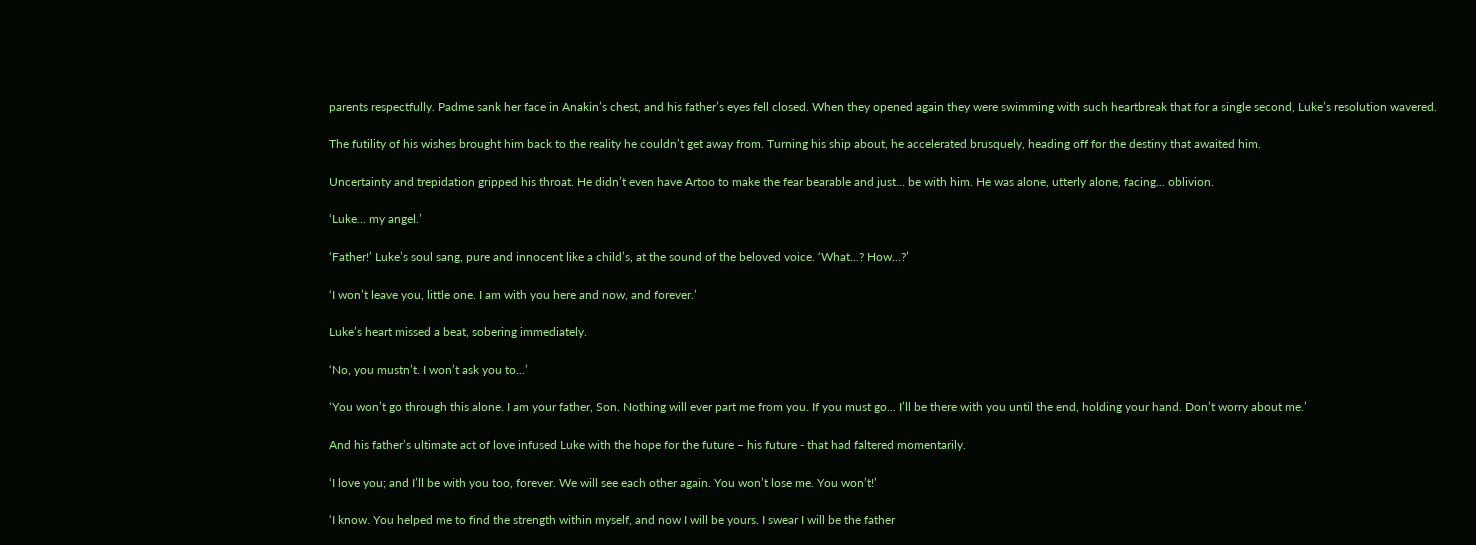parents respectfully. Padme sank her face in Anakin’s chest, and his father’s eyes fell closed. When they opened again they were swimming with such heartbreak that for a single second, Luke’s resolution wavered.

The futility of his wishes brought him back to the reality he couldn’t get away from. Turning his ship about, he accelerated brusquely, heading off for the destiny that awaited him.

Uncertainty and trepidation gripped his throat. He didn’t even have Artoo to make the fear bearable and just... be with him. He was alone, utterly alone, facing... oblivion.

‘Luke... my angel.’

‘Father!’ Luke’s soul sang, pure and innocent like a child’s, at the sound of the beloved voice. ‘What...? How...?’

‘I won’t leave you, little one. I am with you here and now, and forever.’

Luke’s heart missed a beat, sobering immediately.

‘No, you mustn’t. I won’t ask you to...’

‘You won’t go through this alone. I am your father, Son. Nothing will ever part me from you. If you must go... I’ll be there with you until the end, holding your hand. Don’t worry about me.’

And his father’s ultimate act of love infused Luke with the hope for the future – his future - that had faltered momentarily.

‘I love you; and I’ll be with you too, forever. We will see each other again. You won’t lose me. You won’t!’

‘I know. You helped me to find the strength within myself, and now I will be yours. I swear I will be the father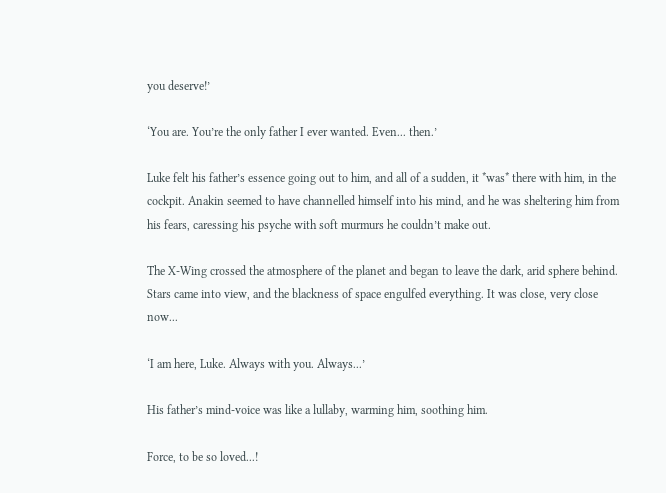you deserve!’

‘You are. You’re the only father I ever wanted. Even... then.’

Luke felt his father’s essence going out to him, and all of a sudden, it *was* there with him, in the cockpit. Anakin seemed to have channelled himself into his mind, and he was sheltering him from his fears, caressing his psyche with soft murmurs he couldn’t make out.

The X-Wing crossed the atmosphere of the planet and began to leave the dark, arid sphere behind. Stars came into view, and the blackness of space engulfed everything. It was close, very close now...

‘I am here, Luke. Always with you. Always...’

His father’s mind-voice was like a lullaby, warming him, soothing him.

Force, to be so loved...!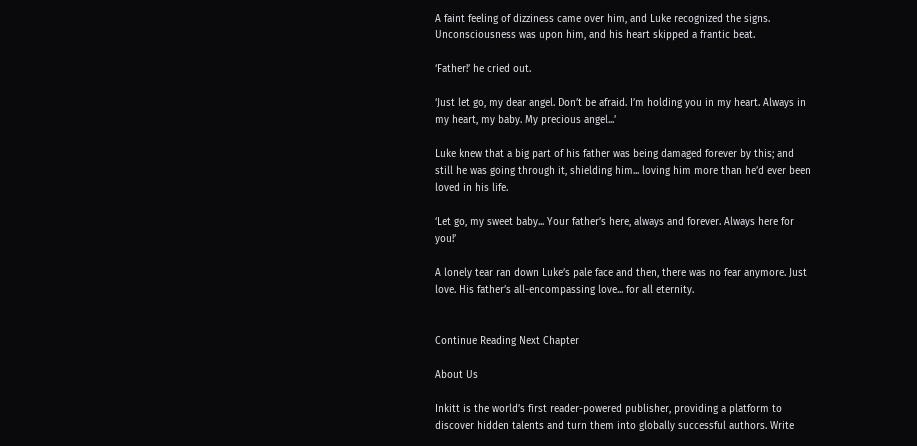A faint feeling of dizziness came over him, and Luke recognized the signs. Unconsciousness was upon him, and his heart skipped a frantic beat.

‘Father!’ he cried out.

‘Just let go, my dear angel. Don’t be afraid. I’m holding you in my heart. Always in my heart, my baby. My precious angel...’

Luke knew that a big part of his father was being damaged forever by this; and still he was going through it, shielding him... loving him more than he’d ever been loved in his life.

‘Let go, my sweet baby... Your father’s here, always and forever. Always here for you!’

A lonely tear ran down Luke’s pale face and then, there was no fear anymore. Just love. His father’s all-encompassing love... for all eternity.


Continue Reading Next Chapter

About Us

Inkitt is the world’s first reader-powered publisher, providing a platform to discover hidden talents and turn them into globally successful authors. Write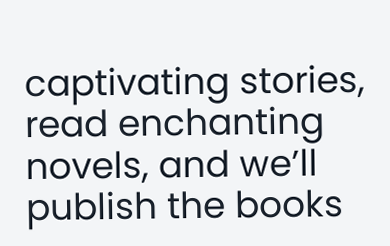captivating stories, read enchanting novels, and we’ll publish the books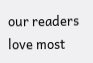our readers love most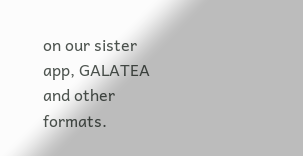on our sister app, GALATEA and other formats.